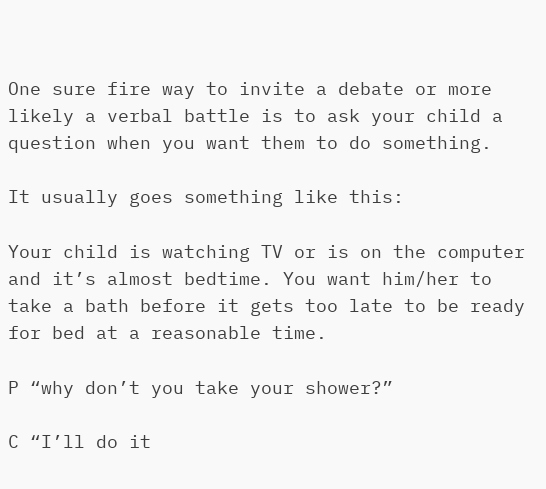One sure fire way to invite a debate or more likely a verbal battle is to ask your child a question when you want them to do something.

It usually goes something like this:

Your child is watching TV or is on the computer and it’s almost bedtime. You want him/her to take a bath before it gets too late to be ready for bed at a reasonable time.

P “why don’t you take your shower?”

C “I’ll do it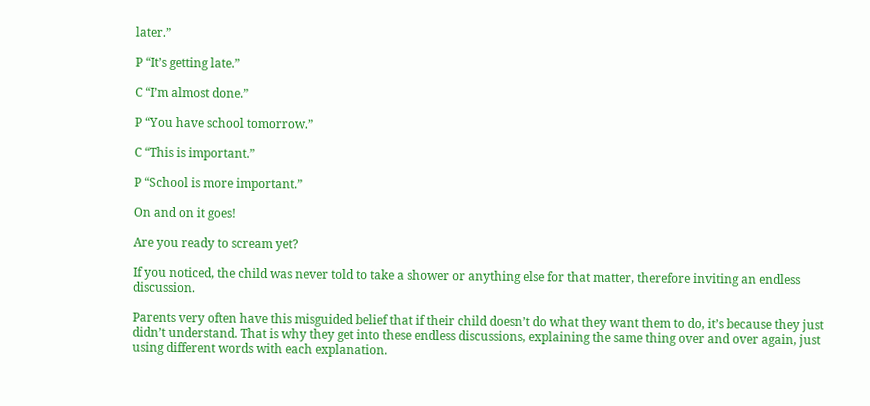later.”

P “It’s getting late.”

C “I’m almost done.”

P “You have school tomorrow.”

C “This is important.”

P “School is more important.”

On and on it goes!

Are you ready to scream yet?

If you noticed, the child was never told to take a shower or anything else for that matter, therefore inviting an endless discussion.

Parents very often have this misguided belief that if their child doesn’t do what they want them to do, it’s because they just didn’t understand. That is why they get into these endless discussions, explaining the same thing over and over again, just using different words with each explanation.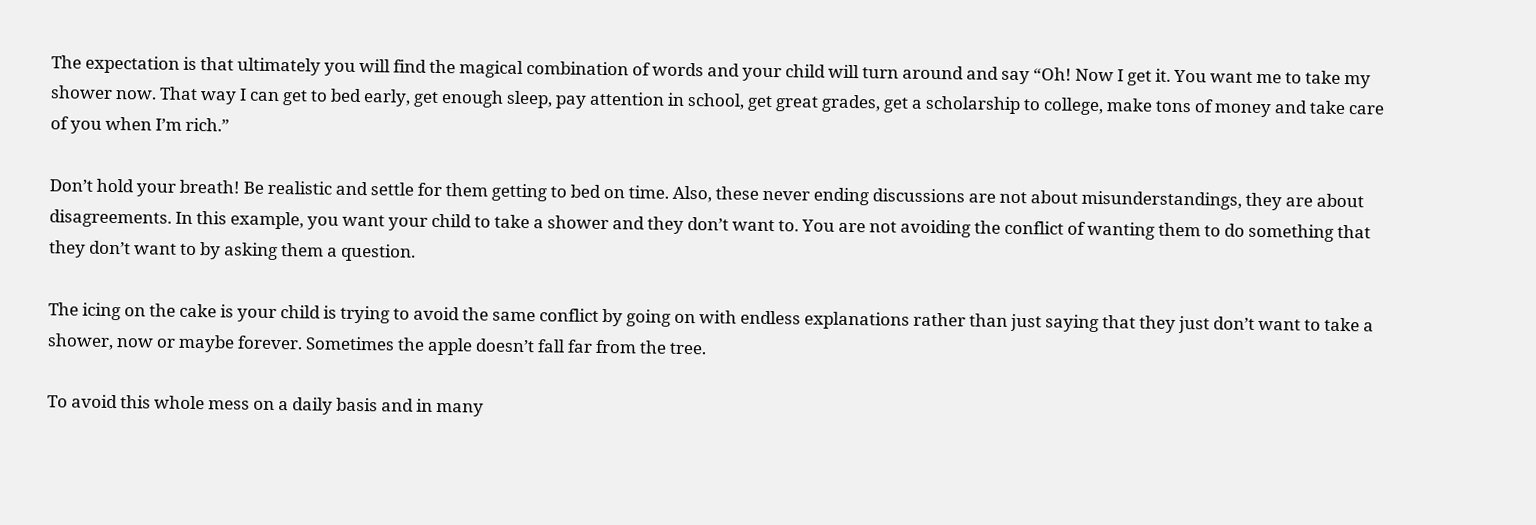The expectation is that ultimately you will find the magical combination of words and your child will turn around and say “Oh! Now I get it. You want me to take my shower now. That way I can get to bed early, get enough sleep, pay attention in school, get great grades, get a scholarship to college, make tons of money and take care of you when I’m rich.”

Don’t hold your breath! Be realistic and settle for them getting to bed on time. Also, these never ending discussions are not about misunderstandings, they are about disagreements. In this example, you want your child to take a shower and they don’t want to. You are not avoiding the conflict of wanting them to do something that they don’t want to by asking them a question.

The icing on the cake is your child is trying to avoid the same conflict by going on with endless explanations rather than just saying that they just don’t want to take a shower, now or maybe forever. Sometimes the apple doesn’t fall far from the tree.

To avoid this whole mess on a daily basis and in many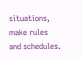situations, make rules and schedules.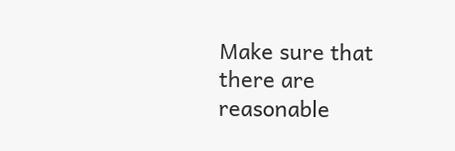Make sure that there are reasonable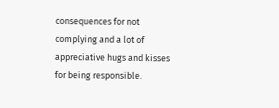consequences for not complying and a lot of appreciative hugs and kisses for being responsible.